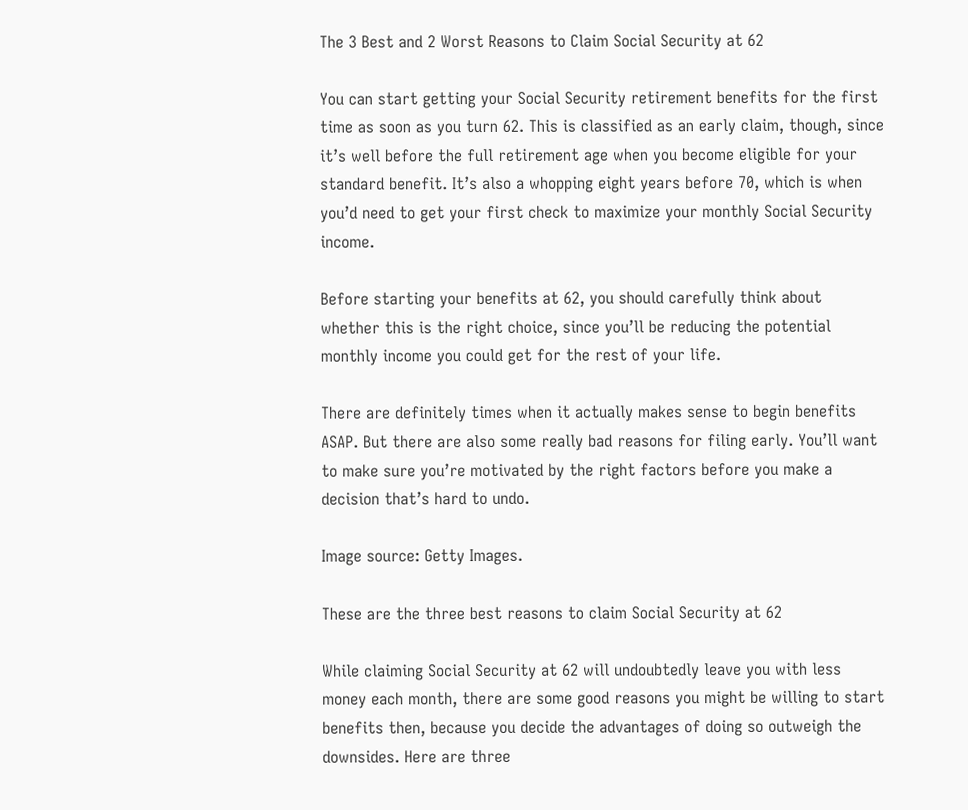The 3 Best and 2 Worst Reasons to Claim Social Security at 62

You can start getting your Social Security retirement benefits for the first time as soon as you turn 62. This is classified as an early claim, though, since it’s well before the full retirement age when you become eligible for your standard benefit. It’s also a whopping eight years before 70, which is when you’d need to get your first check to maximize your monthly Social Security income.

Before starting your benefits at 62, you should carefully think about whether this is the right choice, since you’ll be reducing the potential monthly income you could get for the rest of your life.

There are definitely times when it actually makes sense to begin benefits ASAP. But there are also some really bad reasons for filing early. You’ll want to make sure you’re motivated by the right factors before you make a decision that’s hard to undo.

Image source: Getty Images.

These are the three best reasons to claim Social Security at 62

While claiming Social Security at 62 will undoubtedly leave you with less money each month, there are some good reasons you might be willing to start benefits then, because you decide the advantages of doing so outweigh the downsides. Here are three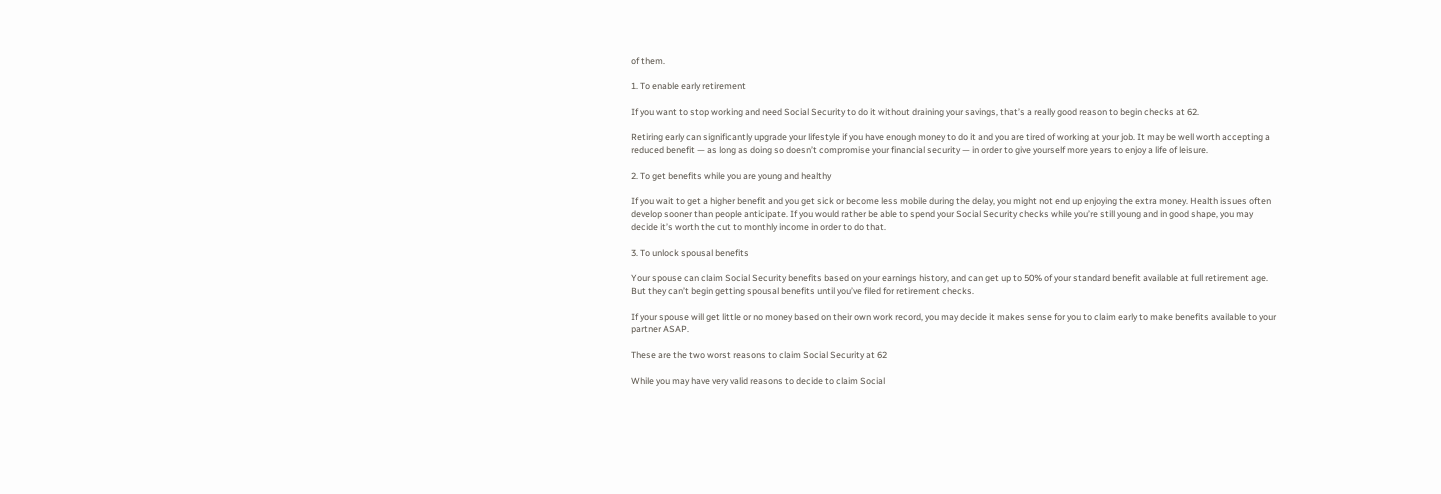of them.

1. To enable early retirement

If you want to stop working and need Social Security to do it without draining your savings, that’s a really good reason to begin checks at 62.

Retiring early can significantly upgrade your lifestyle if you have enough money to do it and you are tired of working at your job. It may be well worth accepting a reduced benefit — as long as doing so doesn’t compromise your financial security — in order to give yourself more years to enjoy a life of leisure.

2. To get benefits while you are young and healthy

If you wait to get a higher benefit and you get sick or become less mobile during the delay, you might not end up enjoying the extra money. Health issues often develop sooner than people anticipate. If you would rather be able to spend your Social Security checks while you’re still young and in good shape, you may decide it’s worth the cut to monthly income in order to do that.

3. To unlock spousal benefits

Your spouse can claim Social Security benefits based on your earnings history, and can get up to 50% of your standard benefit available at full retirement age. But they can’t begin getting spousal benefits until you’ve filed for retirement checks.

If your spouse will get little or no money based on their own work record, you may decide it makes sense for you to claim early to make benefits available to your partner ASAP.

These are the two worst reasons to claim Social Security at 62

While you may have very valid reasons to decide to claim Social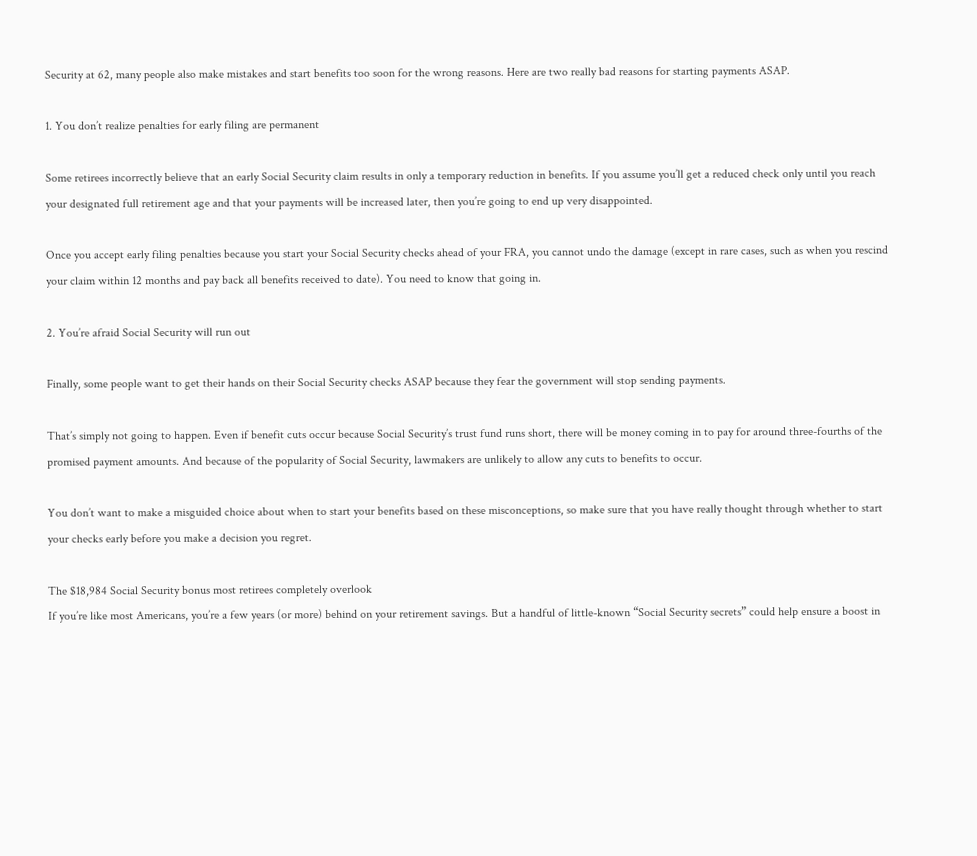Security at 62, many people also make mistakes and start benefits too soon for the wrong reasons. Here are two really bad reasons for starting payments ASAP.

1. You don’t realize penalties for early filing are permanent

Some retirees incorrectly believe that an early Social Security claim results in only a temporary reduction in benefits. If you assume you’ll get a reduced check only until you reach your designated full retirement age and that your payments will be increased later, then you’re going to end up very disappointed.

Once you accept early filing penalties because you start your Social Security checks ahead of your FRA, you cannot undo the damage (except in rare cases, such as when you rescind your claim within 12 months and pay back all benefits received to date). You need to know that going in.

2. You’re afraid Social Security will run out

Finally, some people want to get their hands on their Social Security checks ASAP because they fear the government will stop sending payments.

That’s simply not going to happen. Even if benefit cuts occur because Social Security’s trust fund runs short, there will be money coming in to pay for around three-fourths of the promised payment amounts. And because of the popularity of Social Security, lawmakers are unlikely to allow any cuts to benefits to occur.

You don’t want to make a misguided choice about when to start your benefits based on these misconceptions, so make sure that you have really thought through whether to start your checks early before you make a decision you regret.

The $18,984 Social Security bonus most retirees completely overlook
If you’re like most Americans, you’re a few years (or more) behind on your retirement savings. But a handful of little-known “Social Security secrets” could help ensure a boost in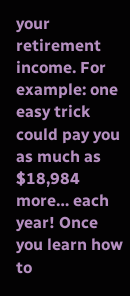your retirement income. For example: one easy trick could pay you as much as $18,984 more… each year! Once you learn how to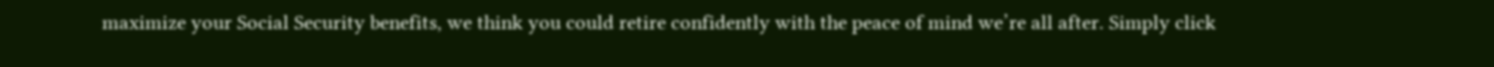maximize your Social Security benefits, we think you could retire confidently with the peace of mind we’re all after. Simply click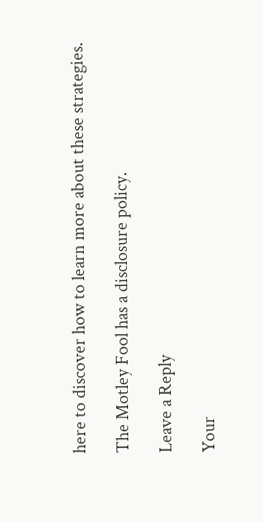here to discover how to learn more about these strategies.

The Motley Fool has a disclosure policy.

Leave a Reply

Your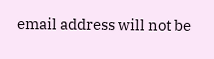email address will not be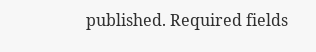published. Required fields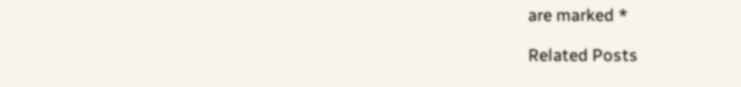are marked *

Related Posts